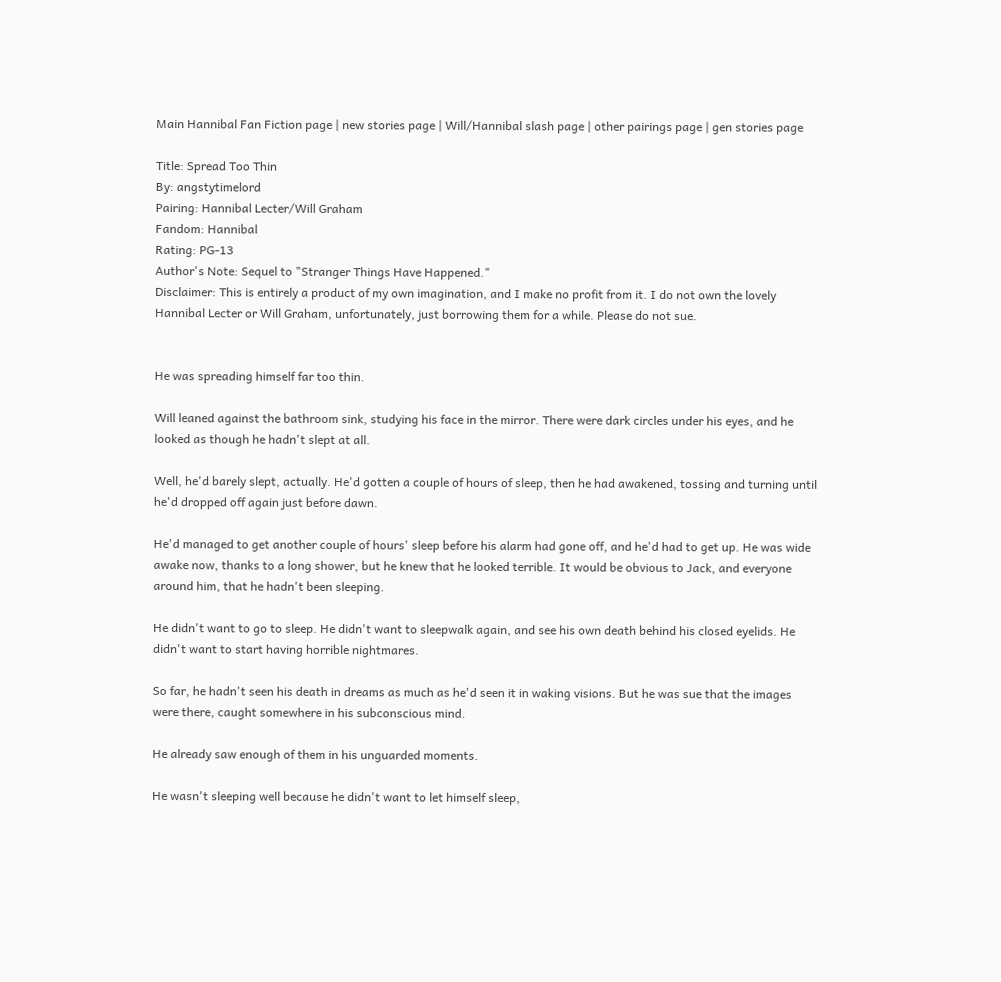Main Hannibal Fan Fiction page | new stories page | Will/Hannibal slash page | other pairings page | gen stories page

Title: Spread Too Thin
By: angstytimelord
Pairing: Hannibal Lecter/Will Graham
Fandom: Hannibal
Rating: PG-13
Author's Note: Sequel to "Stranger Things Have Happened."
Disclaimer: This is entirely a product of my own imagination, and I make no profit from it. I do not own the lovely Hannibal Lecter or Will Graham, unfortunately, just borrowing them for a while. Please do not sue.


He was spreading himself far too thin.

Will leaned against the bathroom sink, studying his face in the mirror. There were dark circles under his eyes, and he looked as though he hadn't slept at all.

Well, he'd barely slept, actually. He'd gotten a couple of hours of sleep, then he had awakened, tossing and turning until he'd dropped off again just before dawn.

He'd managed to get another couple of hours' sleep before his alarm had gone off, and he'd had to get up. He was wide awake now, thanks to a long shower, but he knew that he looked terrible. It would be obvious to Jack, and everyone around him, that he hadn't been sleeping.

He didn't want to go to sleep. He didn't want to sleepwalk again, and see his own death behind his closed eyelids. He didn't want to start having horrible nightmares.

So far, he hadn't seen his death in dreams as much as he'd seen it in waking visions. But he was sue that the images were there, caught somewhere in his subconscious mind.

He already saw enough of them in his unguarded moments.

He wasn't sleeping well because he didn't want to let himself sleep,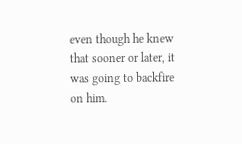even though he knew that sooner or later, it was going to backfire on him.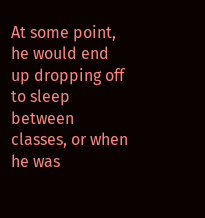At some point, he would end up dropping off to sleep between classes, or when he was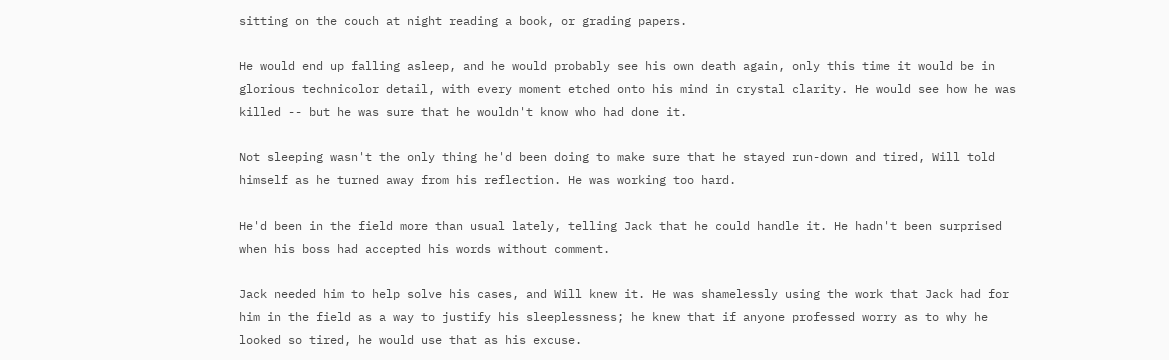sitting on the couch at night reading a book, or grading papers.

He would end up falling asleep, and he would probably see his own death again, only this time it would be in glorious technicolor detail, with every moment etched onto his mind in crystal clarity. He would see how he was killed -- but he was sure that he wouldn't know who had done it.

Not sleeping wasn't the only thing he'd been doing to make sure that he stayed run-down and tired, Will told himself as he turned away from his reflection. He was working too hard.

He'd been in the field more than usual lately, telling Jack that he could handle it. He hadn't been surprised when his boss had accepted his words without comment.

Jack needed him to help solve his cases, and Will knew it. He was shamelessly using the work that Jack had for him in the field as a way to justify his sleeplessness; he knew that if anyone professed worry as to why he looked so tired, he would use that as his excuse.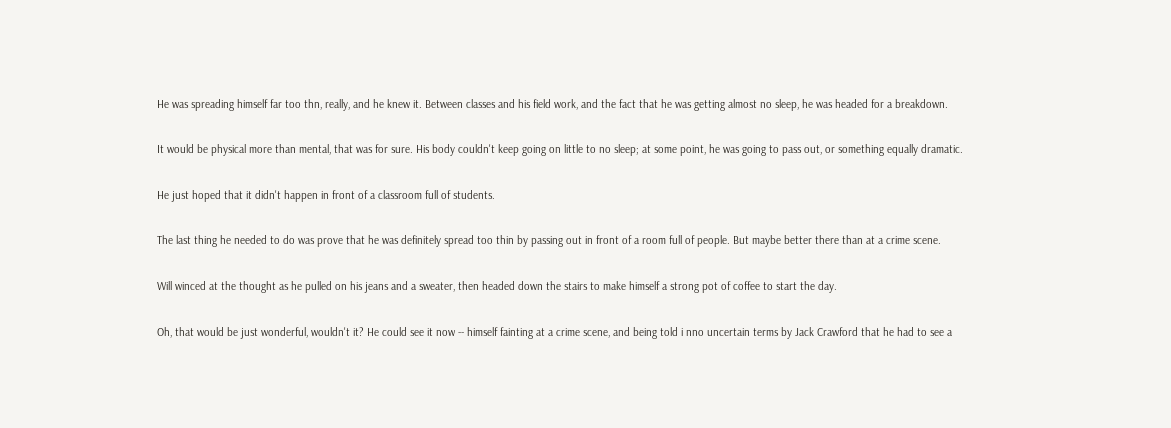He was spreading himself far too thn, really, and he knew it. Between classes and his field work, and the fact that he was getting almost no sleep, he was headed for a breakdown.

It would be physical more than mental, that was for sure. His body couldn't keep going on little to no sleep; at some point, he was going to pass out, or something equally dramatic.

He just hoped that it didn't happen in front of a classroom full of students.

The last thing he needed to do was prove that he was definitely spread too thin by passing out in front of a room full of people. But maybe better there than at a crime scene.

Will winced at the thought as he pulled on his jeans and a sweater, then headed down the stairs to make himself a strong pot of coffee to start the day.

Oh, that would be just wonderful, wouldn't it? He could see it now -- himself fainting at a crime scene, and being told i nno uncertain terms by Jack Crawford that he had to see a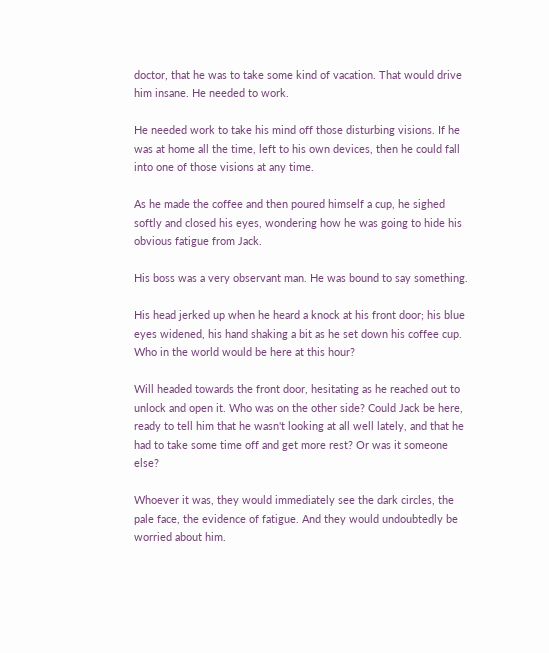doctor, that he was to take some kind of vacation. That would drive him insane. He needed to work.

He needed work to take his mind off those disturbing visions. If he was at home all the time, left to his own devices, then he could fall into one of those visions at any time.

As he made the coffee and then poured himself a cup, he sighed softly and closed his eyes, wondering how he was going to hide his obvious fatigue from Jack.

His boss was a very observant man. He was bound to say something.

His head jerked up when he heard a knock at his front door; his blue eyes widened, his hand shaking a bit as he set down his coffee cup. Who in the world would be here at this hour?

Will headed towards the front door, hesitating as he reached out to unlock and open it. Who was on the other side? Could Jack be here, ready to tell him that he wasn't looking at all well lately, and that he had to take some time off and get more rest? Or was it someone else?

Whoever it was, they would immediately see the dark circles, the pale face, the evidence of fatigue. And they would undoubtedly be worried about him.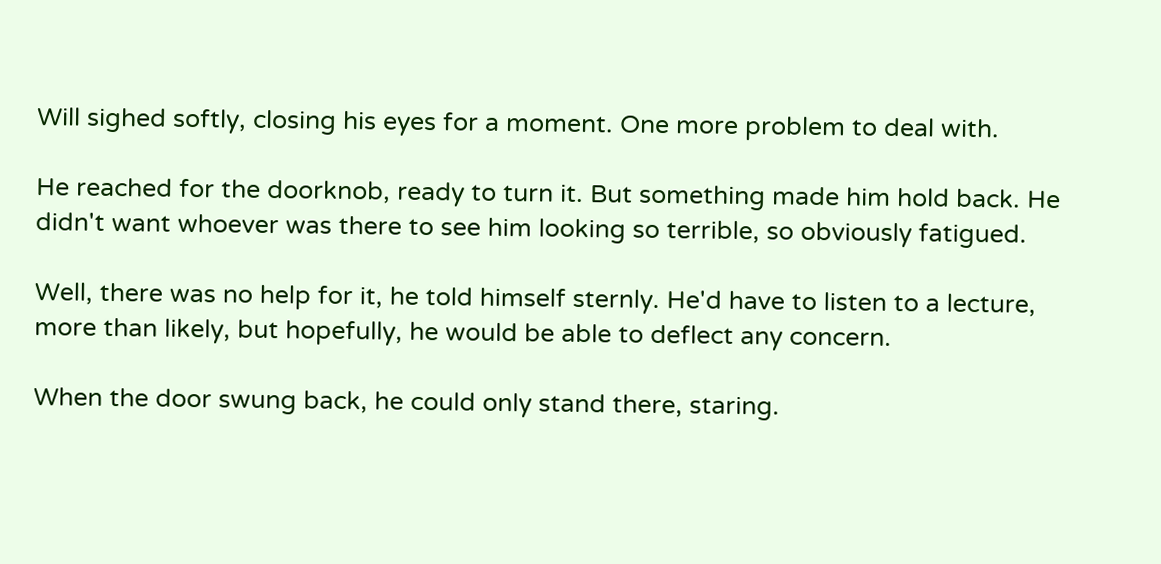Will sighed softly, closing his eyes for a moment. One more problem to deal with.

He reached for the doorknob, ready to turn it. But something made him hold back. He didn't want whoever was there to see him looking so terrible, so obviously fatigued.

Well, there was no help for it, he told himself sternly. He'd have to listen to a lecture, more than likely, but hopefully, he would be able to deflect any concern.

When the door swung back, he could only stand there, staring.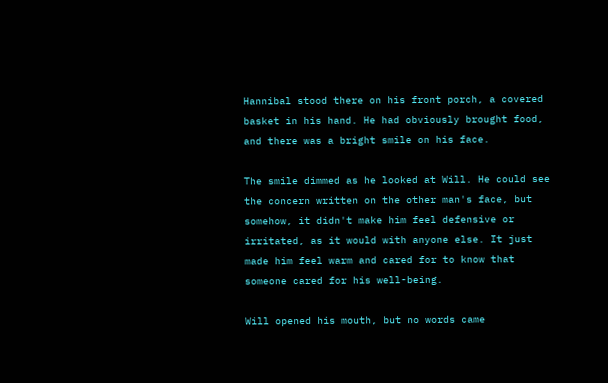Hannibal stood there on his front porch, a covered basket in his hand. He had obviously brought food, and there was a bright smile on his face.

The smile dimmed as he looked at Will. He could see the concern written on the other man's face, but somehow, it didn't make him feel defensive or irritated, as it would with anyone else. It just made him feel warm and cared for to know that someone cared for his well-being.

Will opened his mouth, but no words came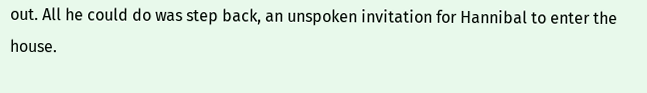out. All he could do was step back, an unspoken invitation for Hannibal to enter the house.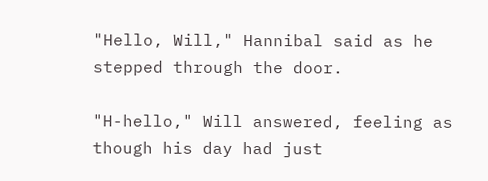"Hello, Will," Hannibal said as he stepped through the door.

"H-hello," Will answered, feeling as though his day had just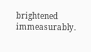brightened immeasurably.